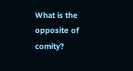What is the opposite of comity?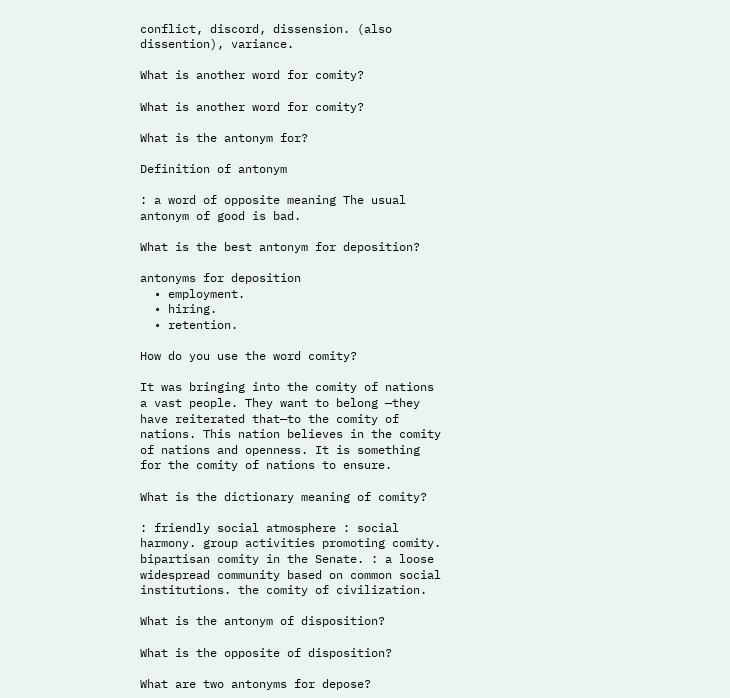conflict, discord, dissension. (also dissention), variance.

What is another word for comity?

What is another word for comity?

What is the antonym for?

Definition of antonym

: a word of opposite meaning The usual antonym of good is bad.

What is the best antonym for deposition?

antonyms for deposition
  • employment.
  • hiring.
  • retention.

How do you use the word comity?

It was bringing into the comity of nations a vast people. They want to belong —they have reiterated that—to the comity of nations. This nation believes in the comity of nations and openness. It is something for the comity of nations to ensure.

What is the dictionary meaning of comity?

: friendly social atmosphere : social harmony. group activities promoting comity. bipartisan comity in the Senate. : a loose widespread community based on common social institutions. the comity of civilization.

What is the antonym of disposition?

What is the opposite of disposition?

What are two antonyms for depose?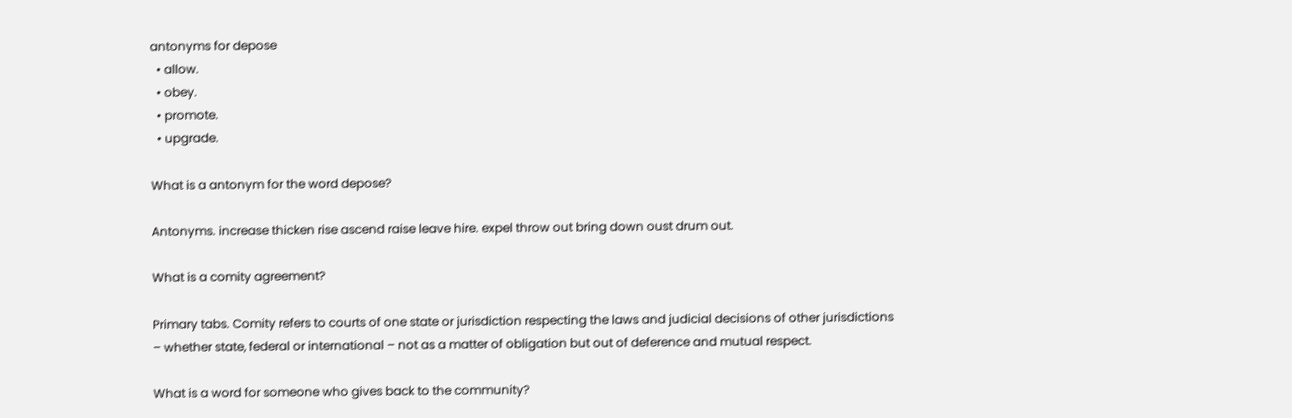antonyms for depose
  • allow.
  • obey.
  • promote.
  • upgrade.

What is a antonym for the word depose?

Antonyms. increase thicken rise ascend raise leave hire. expel throw out bring down oust drum out.

What is a comity agreement?

Primary tabs. Comity refers to courts of one state or jurisdiction respecting the laws and judicial decisions of other jurisdictions – whether state, federal or international – not as a matter of obligation but out of deference and mutual respect.

What is a word for someone who gives back to the community?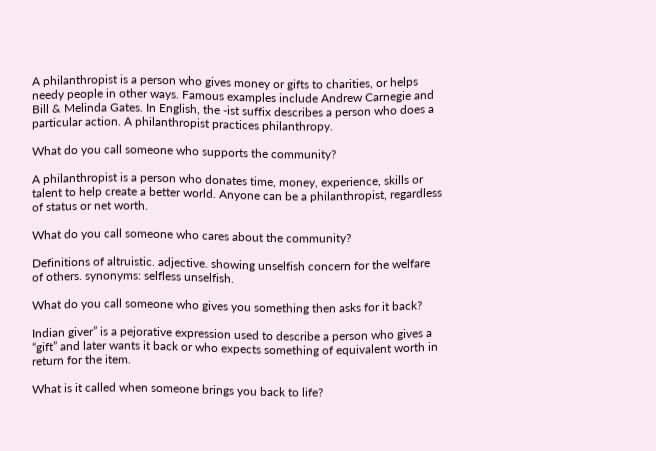A philanthropist is a person who gives money or gifts to charities, or helps needy people in other ways. Famous examples include Andrew Carnegie and Bill & Melinda Gates. In English, the -ist suffix describes a person who does a particular action. A philanthropist practices philanthropy.

What do you call someone who supports the community?

A philanthropist is a person who donates time, money, experience, skills or talent to help create a better world. Anyone can be a philanthropist, regardless of status or net worth.

What do you call someone who cares about the community?

Definitions of altruistic. adjective. showing unselfish concern for the welfare of others. synonyms: selfless unselfish.

What do you call someone who gives you something then asks for it back?

Indian giver” is a pejorative expression used to describe a person who gives a “gift” and later wants it back or who expects something of equivalent worth in return for the item.

What is it called when someone brings you back to life?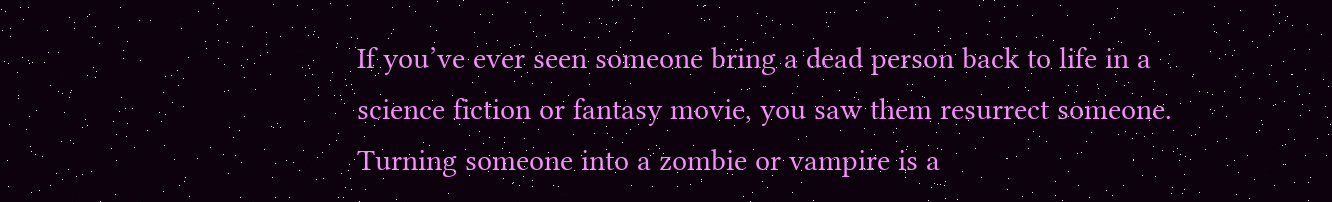If you’ve ever seen someone bring a dead person back to life in a science fiction or fantasy movie, you saw them resurrect someone. Turning someone into a zombie or vampire is a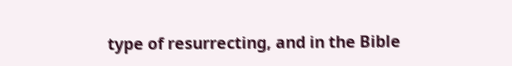type of resurrecting, and in the Bible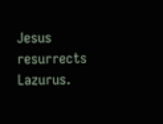Jesus resurrects Lazurus.